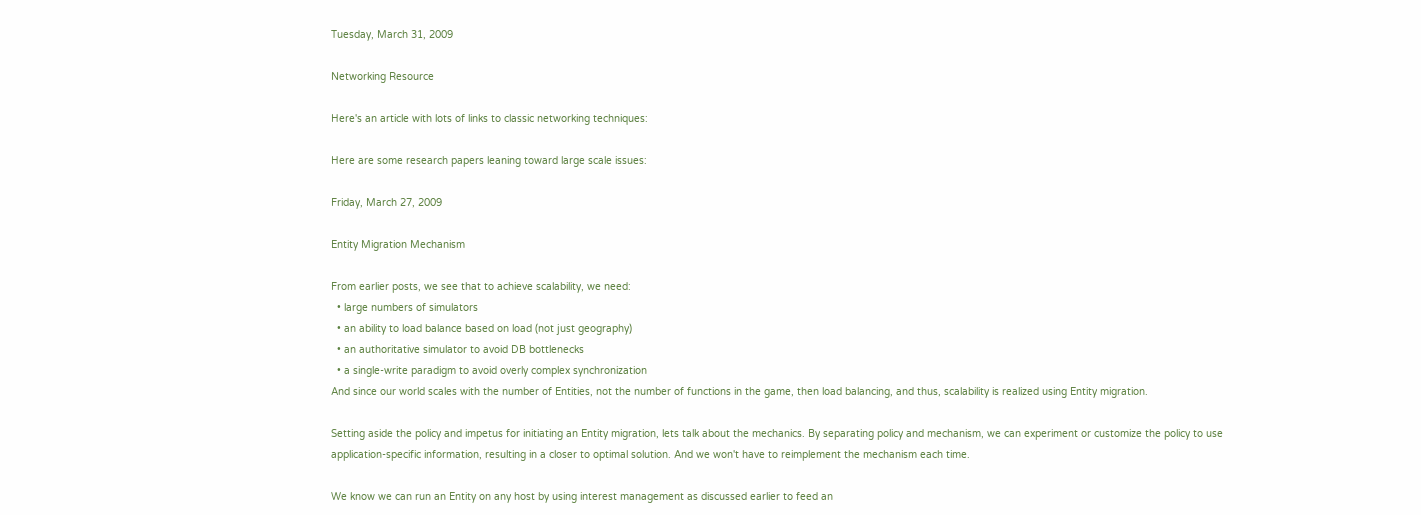Tuesday, March 31, 2009

Networking Resource

Here's an article with lots of links to classic networking techniques:

Here are some research papers leaning toward large scale issues:

Friday, March 27, 2009

Entity Migration Mechanism

From earlier posts, we see that to achieve scalability, we need:
  • large numbers of simulators
  • an ability to load balance based on load (not just geography)
  • an authoritative simulator to avoid DB bottlenecks
  • a single-write paradigm to avoid overly complex synchronization
And since our world scales with the number of Entities, not the number of functions in the game, then load balancing, and thus, scalability is realized using Entity migration.

Setting aside the policy and impetus for initiating an Entity migration, lets talk about the mechanics. By separating policy and mechanism, we can experiment or customize the policy to use application-specific information, resulting in a closer to optimal solution. And we won't have to reimplement the mechanism each time.

We know we can run an Entity on any host by using interest management as discussed earlier to feed an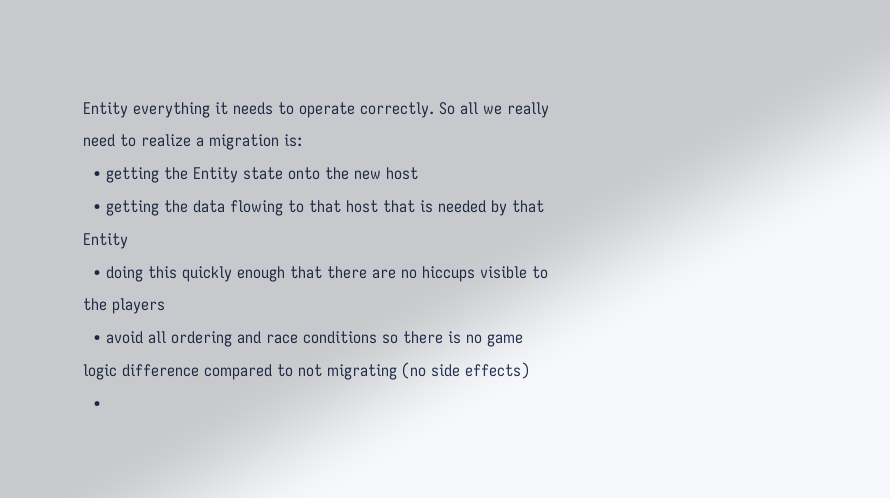Entity everything it needs to operate correctly. So all we really need to realize a migration is:
  • getting the Entity state onto the new host
  • getting the data flowing to that host that is needed by that Entity
  • doing this quickly enough that there are no hiccups visible to the players
  • avoid all ordering and race conditions so there is no game logic difference compared to not migrating (no side effects)
  •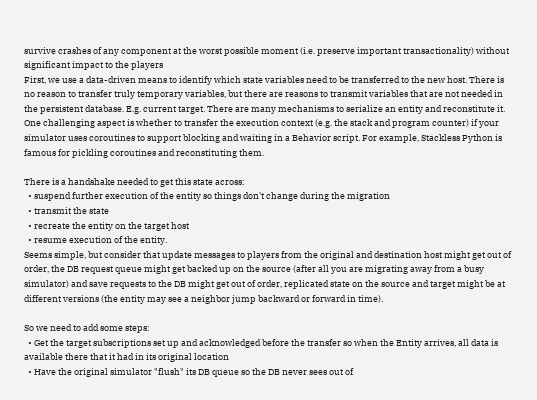survive crashes of any component at the worst possible moment (i.e. preserve important transactionality) without significant impact to the players
First, we use a data-driven means to identify which state variables need to be transferred to the new host. There is no reason to transfer truly temporary variables, but there are reasons to transmit variables that are not needed in the persistent database. E.g. current target. There are many mechanisms to serialize an entity and reconstitute it. One challenging aspect is whether to transfer the execution context (e.g. the stack and program counter) if your simulator uses coroutines to support blocking and waiting in a Behavior script. For example, Stackless Python is famous for pickling coroutines and reconstituting them.

There is a handshake needed to get this state across:
  • suspend further execution of the entity so things don't change during the migration
  • transmit the state
  • recreate the entity on the target host
  • resume execution of the entity.
Seems simple, but consider that update messages to players from the original and destination host might get out of order, the DB request queue might get backed up on the source (after all you are migrating away from a busy simulator) and save requests to the DB might get out of order, replicated state on the source and target might be at different versions (the entity may see a neighbor jump backward or forward in time).

So we need to add some steps:
  • Get the target subscriptions set up and acknowledged before the transfer so when the Entity arrives, all data is available there that it had in its original location
  • Have the original simulator "flush" its DB queue so the DB never sees out of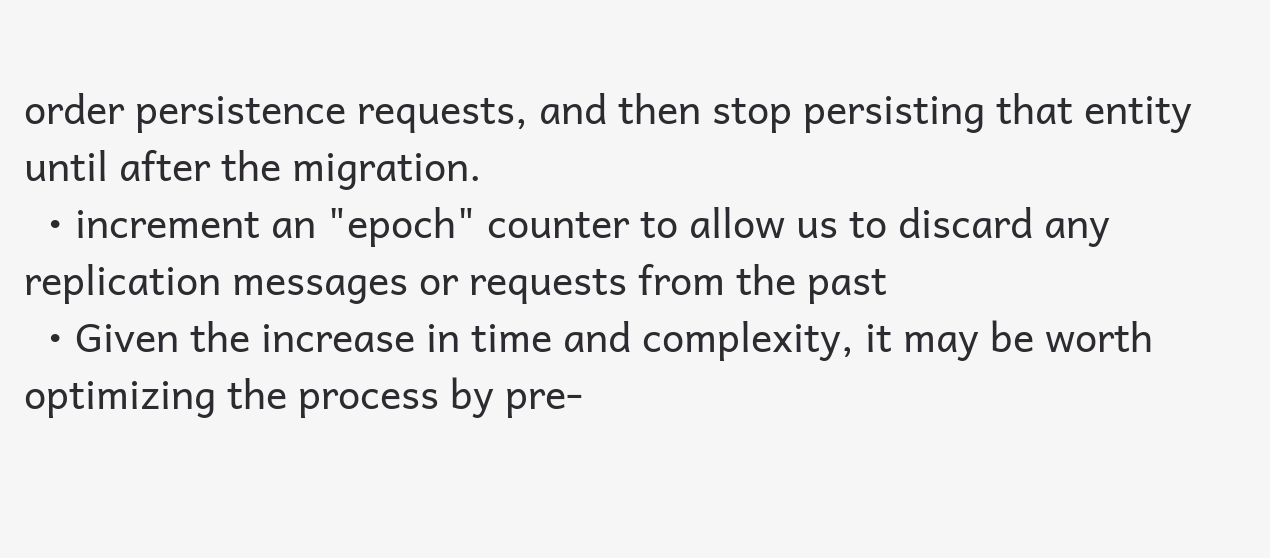order persistence requests, and then stop persisting that entity until after the migration.
  • increment an "epoch" counter to allow us to discard any replication messages or requests from the past
  • Given the increase in time and complexity, it may be worth optimizing the process by pre-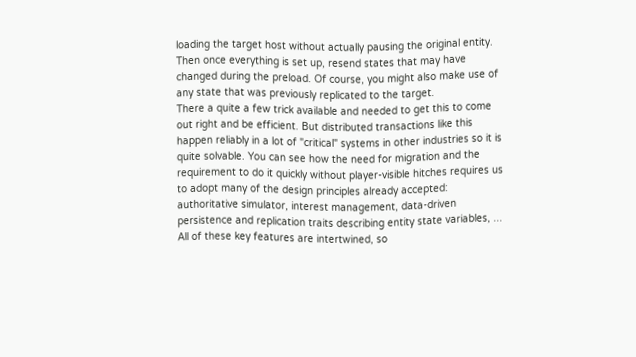loading the target host without actually pausing the original entity. Then once everything is set up, resend states that may have changed during the preload. Of course, you might also make use of any state that was previously replicated to the target.
There a quite a few trick available and needed to get this to come out right and be efficient. But distributed transactions like this happen reliably in a lot of "critical" systems in other industries so it is quite solvable. You can see how the need for migration and the requirement to do it quickly without player-visible hitches requires us to adopt many of the design principles already accepted: authoritative simulator, interest management, data-driven persistence and replication traits describing entity state variables, ... All of these key features are intertwined, so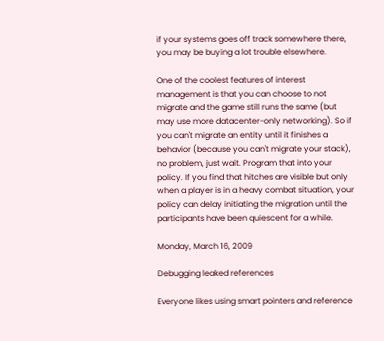if your systems goes off track somewhere there, you may be buying a lot trouble elsewhere.

One of the coolest features of interest management is that you can choose to not migrate and the game still runs the same (but may use more datacenter-only networking). So if you can't migrate an entity until it finishes a behavior (because you can't migrate your stack), no problem, just wait. Program that into your policy. If you find that hitches are visible but only when a player is in a heavy combat situation, your policy can delay initiating the migration until the participants have been quiescent for a while.

Monday, March 16, 2009

Debugging leaked references

Everyone likes using smart pointers and reference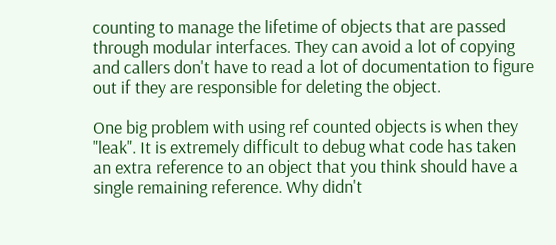counting to manage the lifetime of objects that are passed through modular interfaces. They can avoid a lot of copying and callers don't have to read a lot of documentation to figure out if they are responsible for deleting the object.

One big problem with using ref counted objects is when they "leak". It is extremely difficult to debug what code has taken an extra reference to an object that you think should have a single remaining reference. Why didn't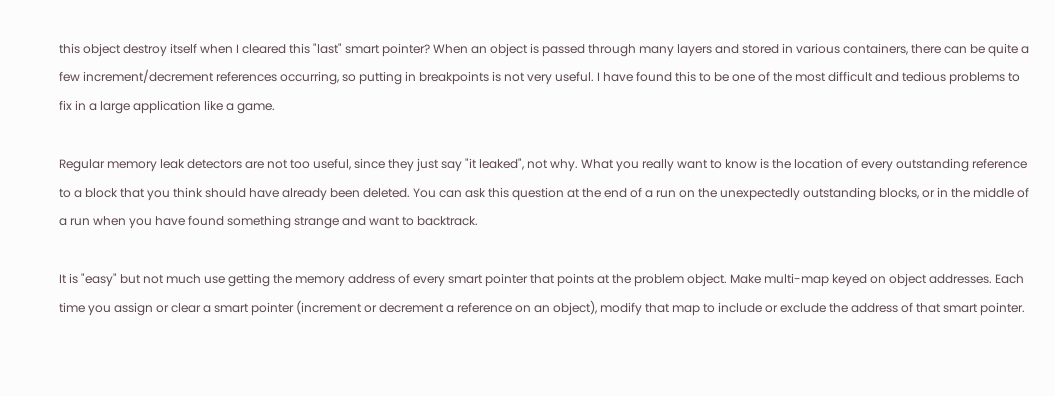this object destroy itself when I cleared this "last" smart pointer? When an object is passed through many layers and stored in various containers, there can be quite a few increment/decrement references occurring, so putting in breakpoints is not very useful. I have found this to be one of the most difficult and tedious problems to fix in a large application like a game.

Regular memory leak detectors are not too useful, since they just say "it leaked", not why. What you really want to know is the location of every outstanding reference to a block that you think should have already been deleted. You can ask this question at the end of a run on the unexpectedly outstanding blocks, or in the middle of a run when you have found something strange and want to backtrack.

It is "easy" but not much use getting the memory address of every smart pointer that points at the problem object. Make multi-map keyed on object addresses. Each time you assign or clear a smart pointer (increment or decrement a reference on an object), modify that map to include or exclude the address of that smart pointer.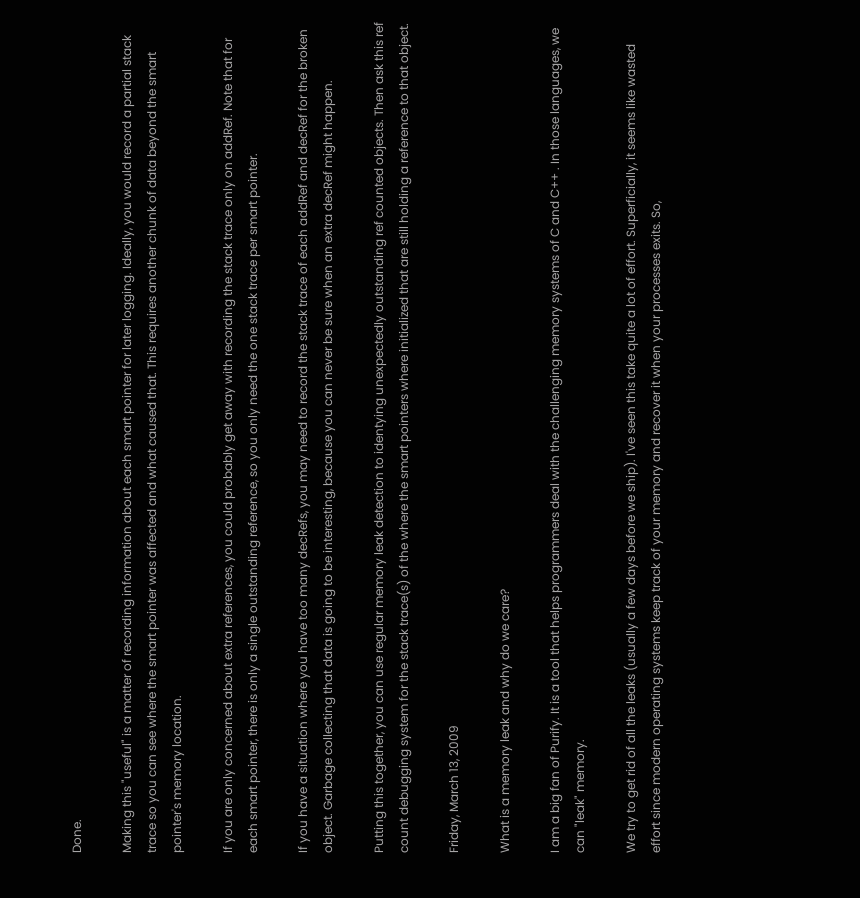Done.

Making this "useful" is a matter of recording information about each smart pointer for later logging. Ideally, you would record a partial stack trace so you can see where the smart pointer was affected and what caused that. This requires another chunk of data beyond the smart pointer's memory location.

If you are only concerned about extra references, you could probably get away with recording the stack trace only on addRef. Note that for each smart pointer, there is only a single outstanding reference, so you only need the one stack trace per smart pointer.

If you have a situation where you have too many decRefs, you may need to record the stack trace of each addRef and decRef for the broken object. Garbage collecting that data is going to be interesting, because you can never be sure when an extra decRef might happen.

Putting this together, you can use regular memory leak detection to identying unexpectedly outstanding ref counted objects. Then ask this ref count debugging system for the stack trace(s) of the where the smart pointers where initialized that are still holding a reference to that object.

Friday, March 13, 2009

What is a memory leak and why do we care?

I am a big fan of Purify. It is a tool that helps programmers deal with the challenging memory systems of C and C++ . In those languages, we can "leak" memory.

We try to get rid of all the leaks (usually a few days before we ship). I've seen this take quite a lot of effort. Superficially, it seems like wasted effort since modern operating systems keep track of your memory and recover it when your processes exits. So,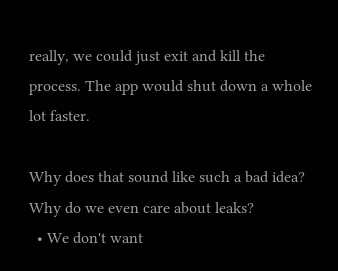really, we could just exit and kill the process. The app would shut down a whole lot faster.

Why does that sound like such a bad idea? Why do we even care about leaks?
  • We don't want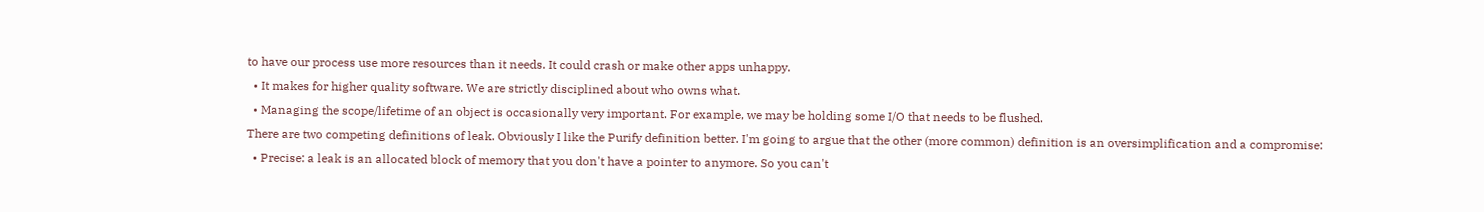to have our process use more resources than it needs. It could crash or make other apps unhappy.
  • It makes for higher quality software. We are strictly disciplined about who owns what.
  • Managing the scope/lifetime of an object is occasionally very important. For example, we may be holding some I/O that needs to be flushed.
There are two competing definitions of leak. Obviously I like the Purify definition better. I'm going to argue that the other (more common) definition is an oversimplification and a compromise:
  • Precise: a leak is an allocated block of memory that you don't have a pointer to anymore. So you can't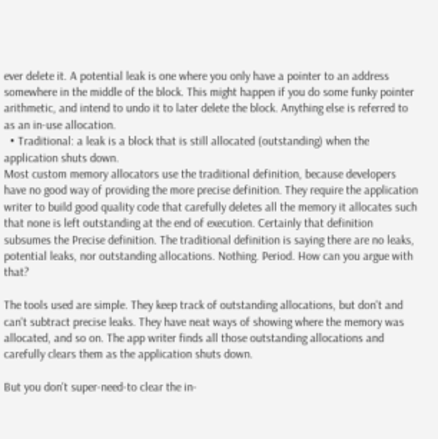ever delete it. A potential leak is one where you only have a pointer to an address somewhere in the middle of the block. This might happen if you do some funky pointer arithmetic, and intend to undo it to later delete the block. Anything else is referred to as an in-use allocation.
  • Traditional: a leak is a block that is still allocated (outstanding) when the application shuts down.
Most custom memory allocators use the traditional definition, because developers have no good way of providing the more precise definition. They require the application writer to build good quality code that carefully deletes all the memory it allocates such that none is left outstanding at the end of execution. Certainly that definition subsumes the Precise definition. The traditional definition is saying there are no leaks, potential leaks, nor outstanding allocations. Nothing. Period. How can you argue with that?

The tools used are simple. They keep track of outstanding allocations, but don't and can't subtract precise leaks. They have neat ways of showing where the memory was allocated, and so on. The app writer finds all those outstanding allocations and carefully clears them as the application shuts down.

But you don't super-need-to clear the in-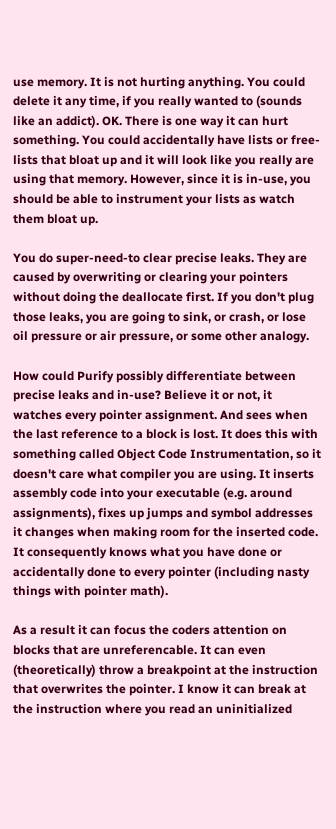use memory. It is not hurting anything. You could delete it any time, if you really wanted to (sounds like an addict). OK. There is one way it can hurt something. You could accidentally have lists or free-lists that bloat up and it will look like you really are using that memory. However, since it is in-use, you should be able to instrument your lists as watch them bloat up.

You do super-need-to clear precise leaks. They are caused by overwriting or clearing your pointers without doing the deallocate first. If you don't plug those leaks, you are going to sink, or crash, or lose oil pressure or air pressure, or some other analogy.

How could Purify possibly differentiate between precise leaks and in-use? Believe it or not, it watches every pointer assignment. And sees when the last reference to a block is lost. It does this with something called Object Code Instrumentation, so it doesn't care what compiler you are using. It inserts assembly code into your executable (e.g. around assignments), fixes up jumps and symbol addresses it changes when making room for the inserted code. It consequently knows what you have done or accidentally done to every pointer (including nasty things with pointer math).

As a result it can focus the coders attention on blocks that are unreferencable. It can even (theoretically) throw a breakpoint at the instruction that overwrites the pointer. I know it can break at the instruction where you read an uninitialized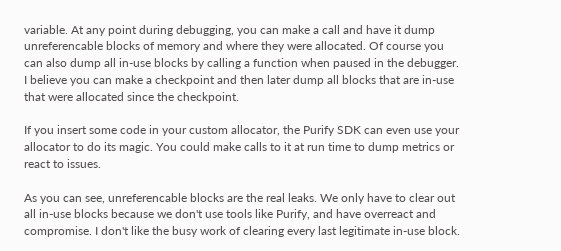variable. At any point during debugging, you can make a call and have it dump unreferencable blocks of memory and where they were allocated. Of course you can also dump all in-use blocks by calling a function when paused in the debugger. I believe you can make a checkpoint and then later dump all blocks that are in-use that were allocated since the checkpoint.

If you insert some code in your custom allocator, the Purify SDK can even use your allocator to do its magic. You could make calls to it at run time to dump metrics or react to issues.

As you can see, unreferencable blocks are the real leaks. We only have to clear out all in-use blocks because we don't use tools like Purify, and have overreact and compromise. I don't like the busy work of clearing every last legitimate in-use block.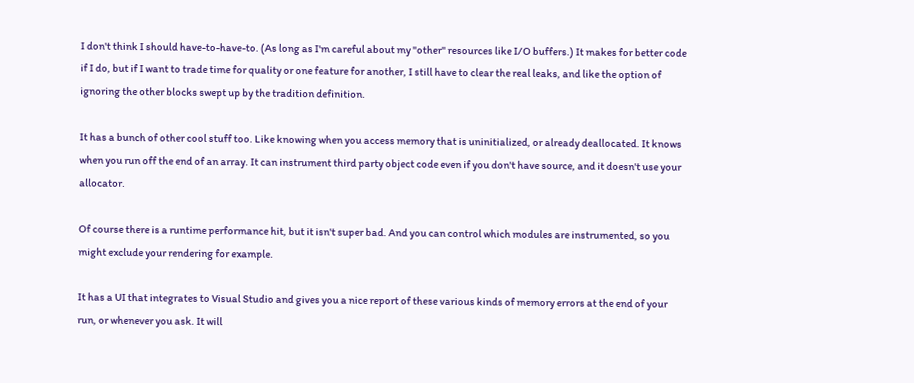I don't think I should have-to-have-to. (As long as I'm careful about my "other" resources like I/O buffers.) It makes for better code if I do, but if I want to trade time for quality or one feature for another, I still have to clear the real leaks, and like the option of ignoring the other blocks swept up by the tradition definition.

It has a bunch of other cool stuff too. Like knowing when you access memory that is uninitialized, or already deallocated. It knows when you run off the end of an array. It can instrument third party object code even if you don't have source, and it doesn't use your allocator.

Of course there is a runtime performance hit, but it isn't super bad. And you can control which modules are instrumented, so you might exclude your rendering for example.

It has a UI that integrates to Visual Studio and gives you a nice report of these various kinds of memory errors at the end of your run, or whenever you ask. It will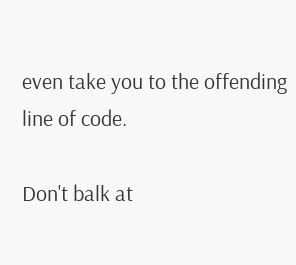even take you to the offending line of code.

Don't balk at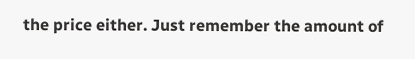the price either. Just remember the amount of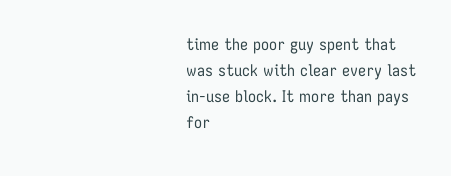time the poor guy spent that was stuck with clear every last in-use block. It more than pays for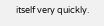itself very quickly.